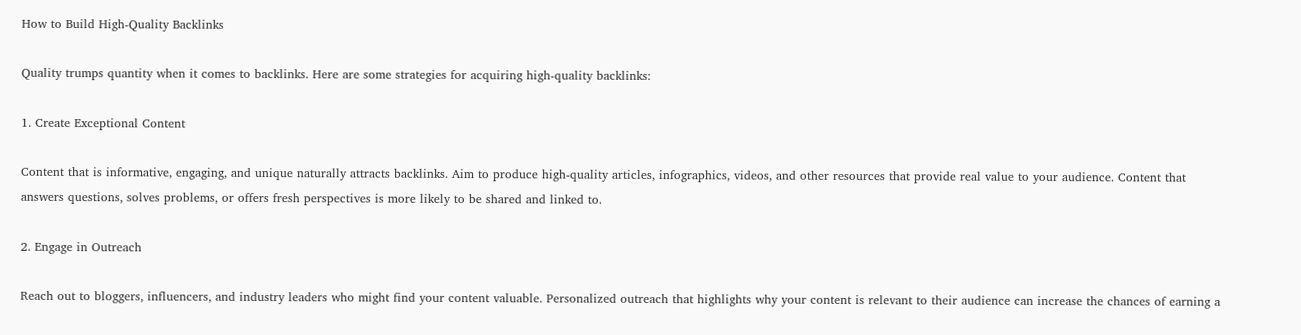How to Build High-Quality Backlinks

Quality trumps quantity when it comes to backlinks. Here are some strategies for acquiring high-quality backlinks:

1. Create Exceptional Content

Content that is informative, engaging, and unique naturally attracts backlinks. Aim to produce high-quality articles, infographics, videos, and other resources that provide real value to your audience. Content that answers questions, solves problems, or offers fresh perspectives is more likely to be shared and linked to.

2. Engage in Outreach

Reach out to bloggers, influencers, and industry leaders who might find your content valuable. Personalized outreach that highlights why your content is relevant to their audience can increase the chances of earning a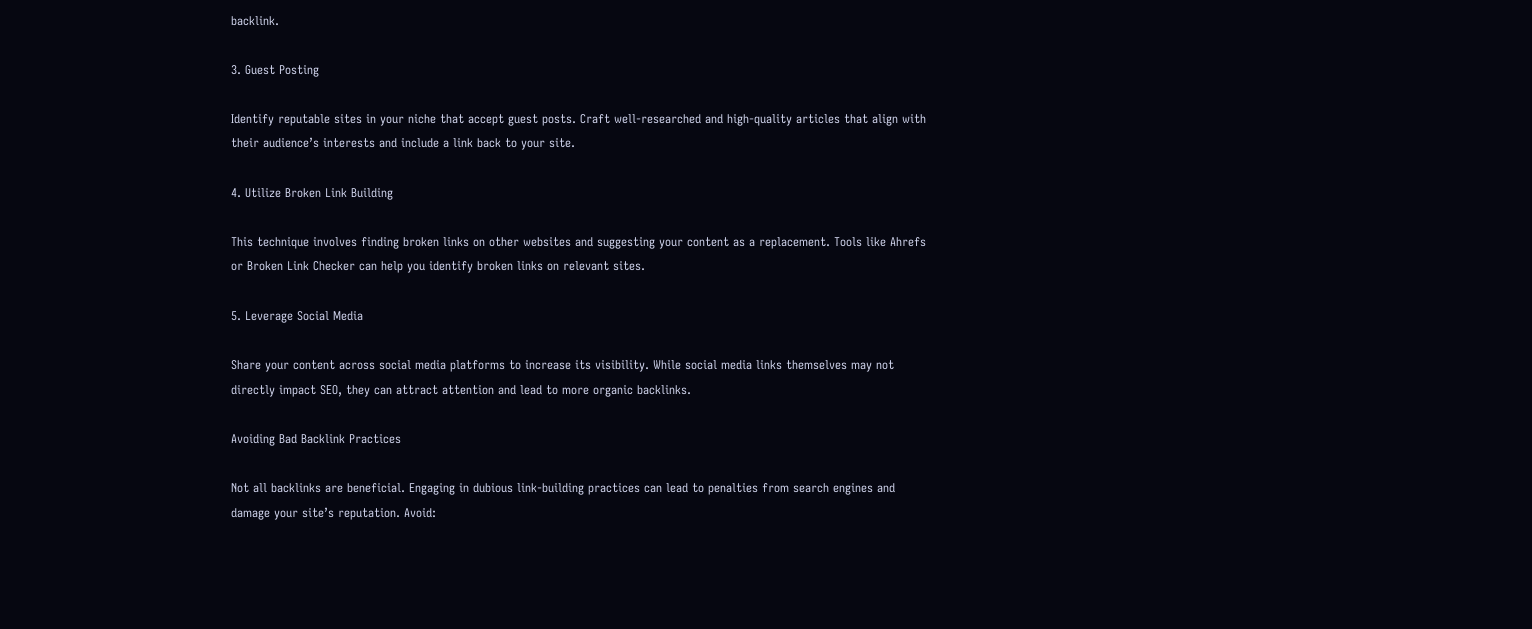backlink.

3. Guest Posting

Identify reputable sites in your niche that accept guest posts. Craft well-researched and high-quality articles that align with their audience’s interests and include a link back to your site.

4. Utilize Broken Link Building

This technique involves finding broken links on other websites and suggesting your content as a replacement. Tools like Ahrefs or Broken Link Checker can help you identify broken links on relevant sites.

5. Leverage Social Media

Share your content across social media platforms to increase its visibility. While social media links themselves may not directly impact SEO, they can attract attention and lead to more organic backlinks.

Avoiding Bad Backlink Practices

Not all backlinks are beneficial. Engaging in dubious link-building practices can lead to penalties from search engines and damage your site’s reputation. Avoid: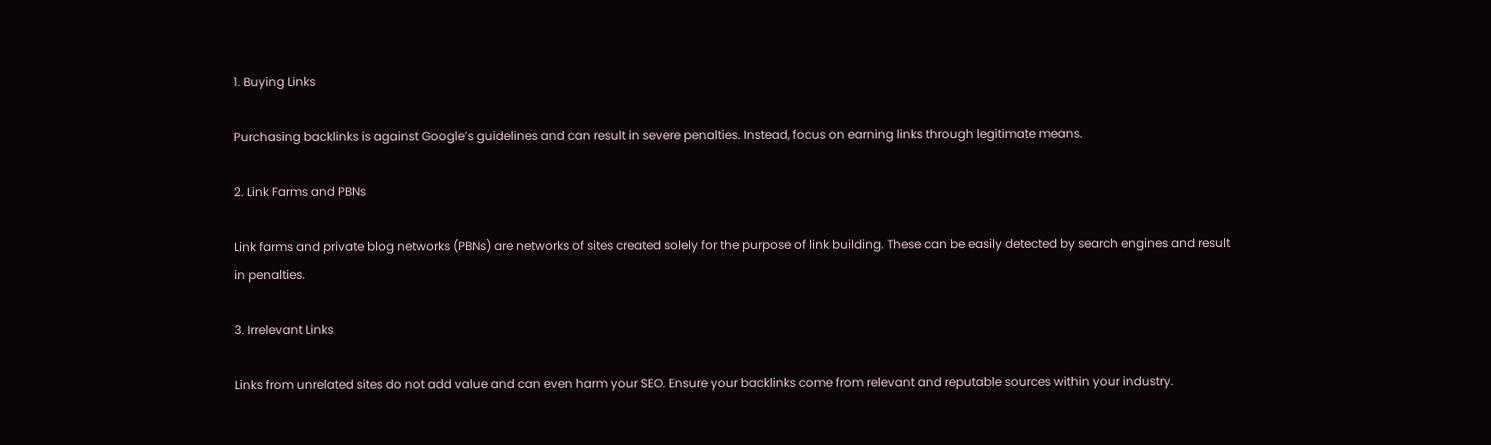1. Buying Links

Purchasing backlinks is against Google’s guidelines and can result in severe penalties. Instead, focus on earning links through legitimate means.

2. Link Farms and PBNs

Link farms and private blog networks (PBNs) are networks of sites created solely for the purpose of link building. These can be easily detected by search engines and result in penalties.

3. Irrelevant Links

Links from unrelated sites do not add value and can even harm your SEO. Ensure your backlinks come from relevant and reputable sources within your industry.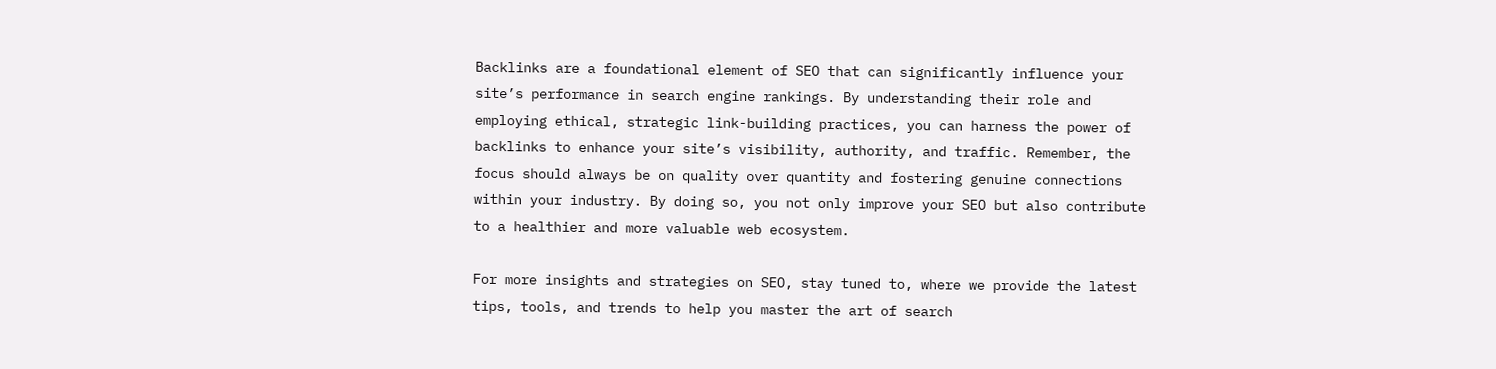Backlinks are a foundational element of SEO that can significantly influence your site’s performance in search engine rankings. By understanding their role and employing ethical, strategic link-building practices, you can harness the power of backlinks to enhance your site’s visibility, authority, and traffic. Remember, the focus should always be on quality over quantity and fostering genuine connections within your industry. By doing so, you not only improve your SEO but also contribute to a healthier and more valuable web ecosystem.

For more insights and strategies on SEO, stay tuned to, where we provide the latest tips, tools, and trends to help you master the art of search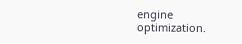engine optimization.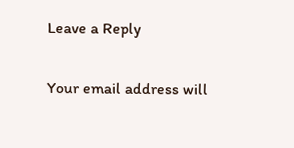Leave a Reply

Your email address will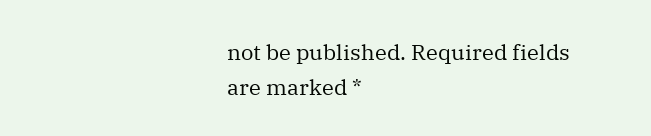not be published. Required fields are marked *